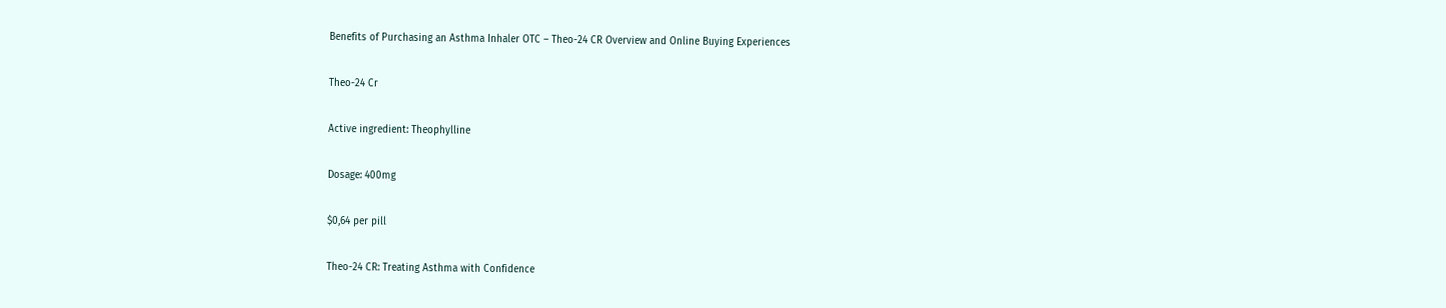Benefits of Purchasing an Asthma Inhaler OTC – Theo-24 CR Overview and Online Buying Experiences

Theo-24 Cr

Active ingredient: Theophylline

Dosage: 400mg

$0,64 per pill

Theo-24 CR: Treating Asthma with Confidence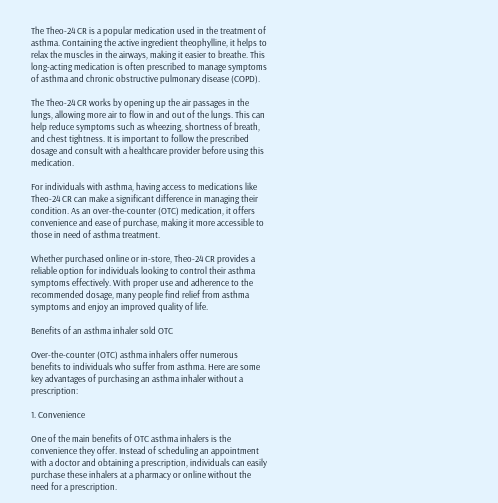The Theo-24 CR is a popular medication used in the treatment of asthma. Containing the active ingredient theophylline, it helps to relax the muscles in the airways, making it easier to breathe. This long-acting medication is often prescribed to manage symptoms of asthma and chronic obstructive pulmonary disease (COPD).

The Theo-24 CR works by opening up the air passages in the lungs, allowing more air to flow in and out of the lungs. This can help reduce symptoms such as wheezing, shortness of breath, and chest tightness. It is important to follow the prescribed dosage and consult with a healthcare provider before using this medication.

For individuals with asthma, having access to medications like Theo-24 CR can make a significant difference in managing their condition. As an over-the-counter (OTC) medication, it offers convenience and ease of purchase, making it more accessible to those in need of asthma treatment.

Whether purchased online or in-store, Theo-24 CR provides a reliable option for individuals looking to control their asthma symptoms effectively. With proper use and adherence to the recommended dosage, many people find relief from asthma symptoms and enjoy an improved quality of life.

Benefits of an asthma inhaler sold OTC

Over-the-counter (OTC) asthma inhalers offer numerous benefits to individuals who suffer from asthma. Here are some key advantages of purchasing an asthma inhaler without a prescription:

1. Convenience

One of the main benefits of OTC asthma inhalers is the convenience they offer. Instead of scheduling an appointment with a doctor and obtaining a prescription, individuals can easily purchase these inhalers at a pharmacy or online without the need for a prescription.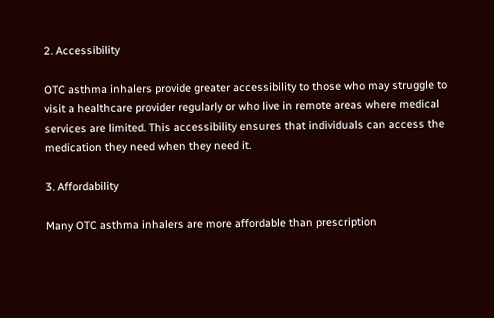2. Accessibility

OTC asthma inhalers provide greater accessibility to those who may struggle to visit a healthcare provider regularly or who live in remote areas where medical services are limited. This accessibility ensures that individuals can access the medication they need when they need it.

3. Affordability

Many OTC asthma inhalers are more affordable than prescription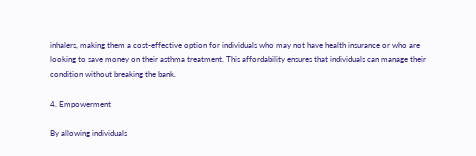inhalers, making them a cost-effective option for individuals who may not have health insurance or who are looking to save money on their asthma treatment. This affordability ensures that individuals can manage their condition without breaking the bank.

4. Empowerment

By allowing individuals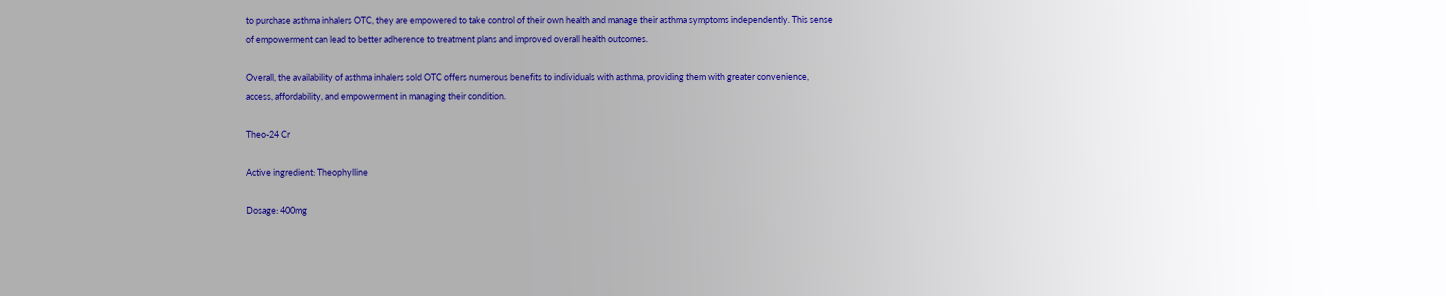to purchase asthma inhalers OTC, they are empowered to take control of their own health and manage their asthma symptoms independently. This sense of empowerment can lead to better adherence to treatment plans and improved overall health outcomes.

Overall, the availability of asthma inhalers sold OTC offers numerous benefits to individuals with asthma, providing them with greater convenience, access, affordability, and empowerment in managing their condition.

Theo-24 Cr

Active ingredient: Theophylline

Dosage: 400mg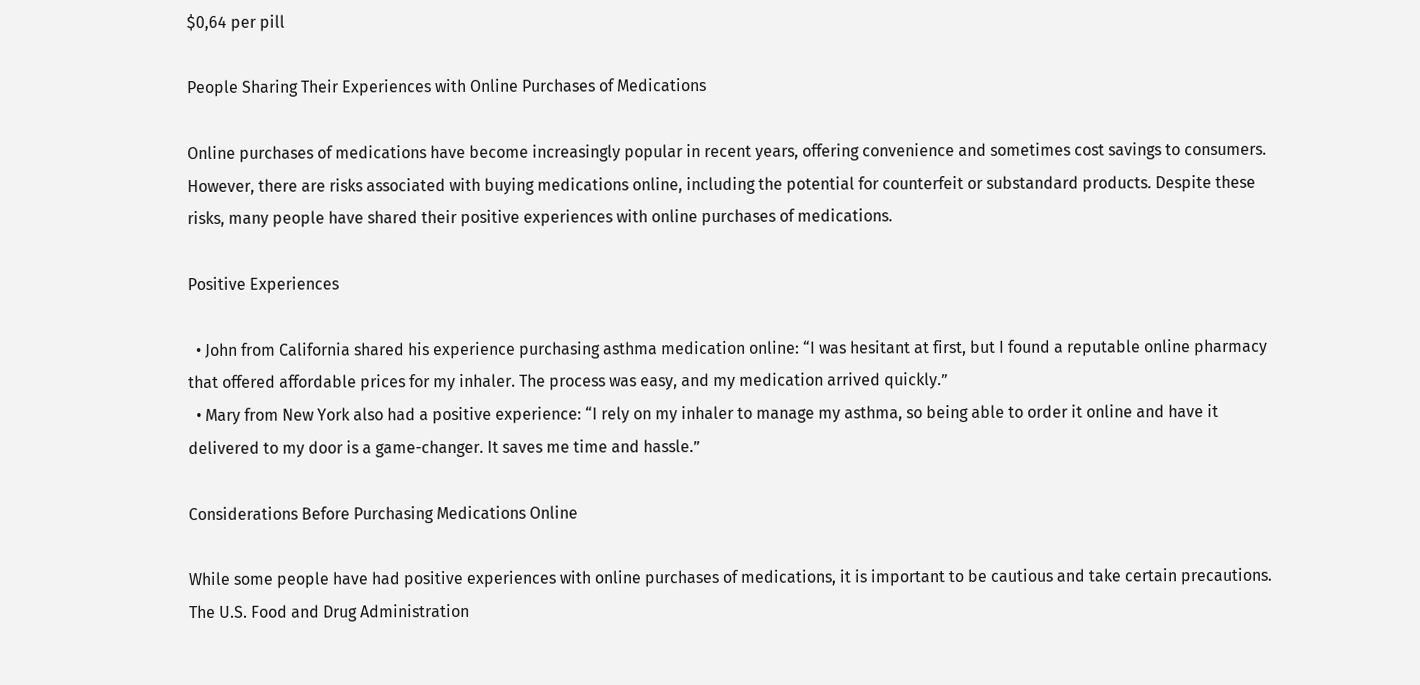$0,64 per pill

People Sharing Their Experiences with Online Purchases of Medications

Online purchases of medications have become increasingly popular in recent years, offering convenience and sometimes cost savings to consumers. However, there are risks associated with buying medications online, including the potential for counterfeit or substandard products. Despite these risks, many people have shared their positive experiences with online purchases of medications.

Positive Experiences

  • John from California shared his experience purchasing asthma medication online: “I was hesitant at first, but I found a reputable online pharmacy that offered affordable prices for my inhaler. The process was easy, and my medication arrived quickly.”
  • Mary from New York also had a positive experience: “I rely on my inhaler to manage my asthma, so being able to order it online and have it delivered to my door is a game-changer. It saves me time and hassle.”

Considerations Before Purchasing Medications Online

While some people have had positive experiences with online purchases of medications, it is important to be cautious and take certain precautions. The U.S. Food and Drug Administration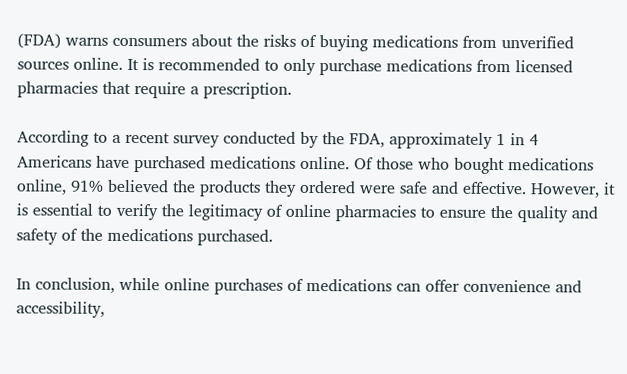(FDA) warns consumers about the risks of buying medications from unverified sources online. It is recommended to only purchase medications from licensed pharmacies that require a prescription.

According to a recent survey conducted by the FDA, approximately 1 in 4 Americans have purchased medications online. Of those who bought medications online, 91% believed the products they ordered were safe and effective. However, it is essential to verify the legitimacy of online pharmacies to ensure the quality and safety of the medications purchased.

In conclusion, while online purchases of medications can offer convenience and accessibility,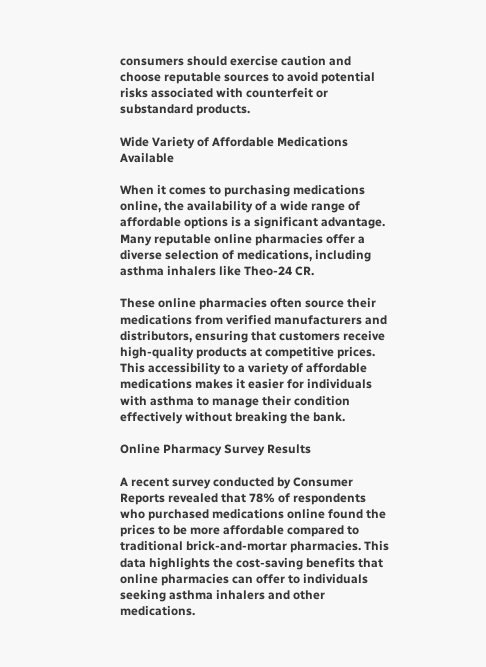consumers should exercise caution and choose reputable sources to avoid potential risks associated with counterfeit or substandard products.

Wide Variety of Affordable Medications Available

When it comes to purchasing medications online, the availability of a wide range of affordable options is a significant advantage. Many reputable online pharmacies offer a diverse selection of medications, including asthma inhalers like Theo-24 CR.

These online pharmacies often source their medications from verified manufacturers and distributors, ensuring that customers receive high-quality products at competitive prices. This accessibility to a variety of affordable medications makes it easier for individuals with asthma to manage their condition effectively without breaking the bank.

Online Pharmacy Survey Results

A recent survey conducted by Consumer Reports revealed that 78% of respondents who purchased medications online found the prices to be more affordable compared to traditional brick-and-mortar pharmacies. This data highlights the cost-saving benefits that online pharmacies can offer to individuals seeking asthma inhalers and other medications.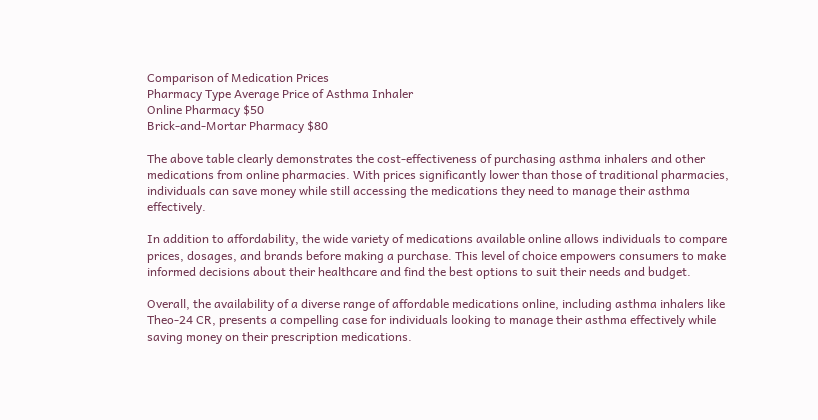Comparison of Medication Prices
Pharmacy Type Average Price of Asthma Inhaler
Online Pharmacy $50
Brick-and-Mortar Pharmacy $80

The above table clearly demonstrates the cost-effectiveness of purchasing asthma inhalers and other medications from online pharmacies. With prices significantly lower than those of traditional pharmacies, individuals can save money while still accessing the medications they need to manage their asthma effectively.

In addition to affordability, the wide variety of medications available online allows individuals to compare prices, dosages, and brands before making a purchase. This level of choice empowers consumers to make informed decisions about their healthcare and find the best options to suit their needs and budget.

Overall, the availability of a diverse range of affordable medications online, including asthma inhalers like Theo-24 CR, presents a compelling case for individuals looking to manage their asthma effectively while saving money on their prescription medications.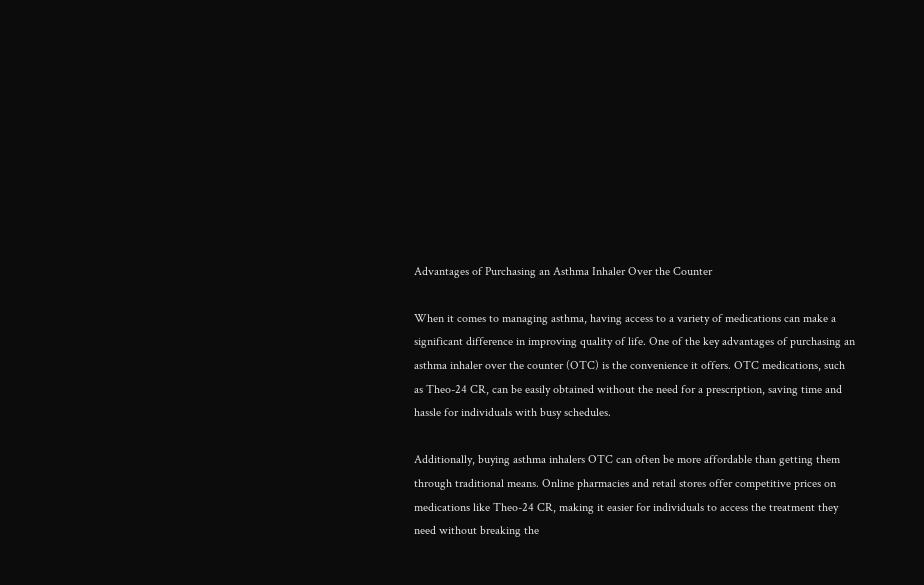Advantages of Purchasing an Asthma Inhaler Over the Counter

When it comes to managing asthma, having access to a variety of medications can make a significant difference in improving quality of life. One of the key advantages of purchasing an asthma inhaler over the counter (OTC) is the convenience it offers. OTC medications, such as Theo-24 CR, can be easily obtained without the need for a prescription, saving time and hassle for individuals with busy schedules.

Additionally, buying asthma inhalers OTC can often be more affordable than getting them through traditional means. Online pharmacies and retail stores offer competitive prices on medications like Theo-24 CR, making it easier for individuals to access the treatment they need without breaking the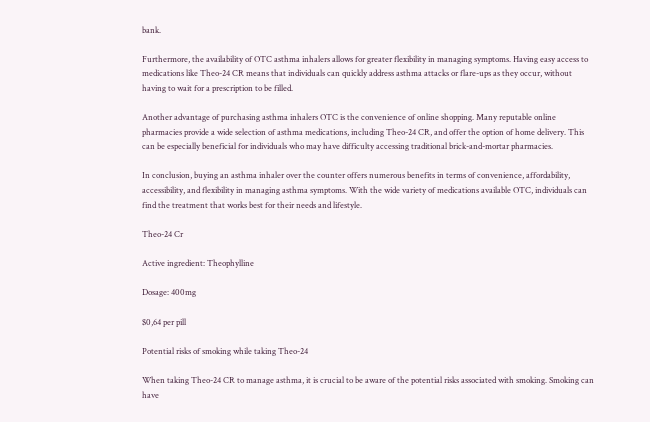bank.

Furthermore, the availability of OTC asthma inhalers allows for greater flexibility in managing symptoms. Having easy access to medications like Theo-24 CR means that individuals can quickly address asthma attacks or flare-ups as they occur, without having to wait for a prescription to be filled.

Another advantage of purchasing asthma inhalers OTC is the convenience of online shopping. Many reputable online pharmacies provide a wide selection of asthma medications, including Theo-24 CR, and offer the option of home delivery. This can be especially beneficial for individuals who may have difficulty accessing traditional brick-and-mortar pharmacies.

In conclusion, buying an asthma inhaler over the counter offers numerous benefits in terms of convenience, affordability, accessibility, and flexibility in managing asthma symptoms. With the wide variety of medications available OTC, individuals can find the treatment that works best for their needs and lifestyle.

Theo-24 Cr

Active ingredient: Theophylline

Dosage: 400mg

$0,64 per pill

Potential risks of smoking while taking Theo-24

When taking Theo-24 CR to manage asthma, it is crucial to be aware of the potential risks associated with smoking. Smoking can have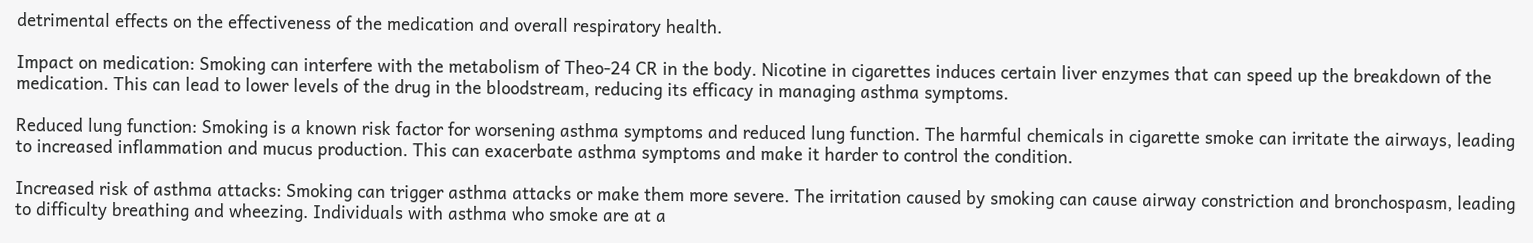detrimental effects on the effectiveness of the medication and overall respiratory health.

Impact on medication: Smoking can interfere with the metabolism of Theo-24 CR in the body. Nicotine in cigarettes induces certain liver enzymes that can speed up the breakdown of the medication. This can lead to lower levels of the drug in the bloodstream, reducing its efficacy in managing asthma symptoms.

Reduced lung function: Smoking is a known risk factor for worsening asthma symptoms and reduced lung function. The harmful chemicals in cigarette smoke can irritate the airways, leading to increased inflammation and mucus production. This can exacerbate asthma symptoms and make it harder to control the condition.

Increased risk of asthma attacks: Smoking can trigger asthma attacks or make them more severe. The irritation caused by smoking can cause airway constriction and bronchospasm, leading to difficulty breathing and wheezing. Individuals with asthma who smoke are at a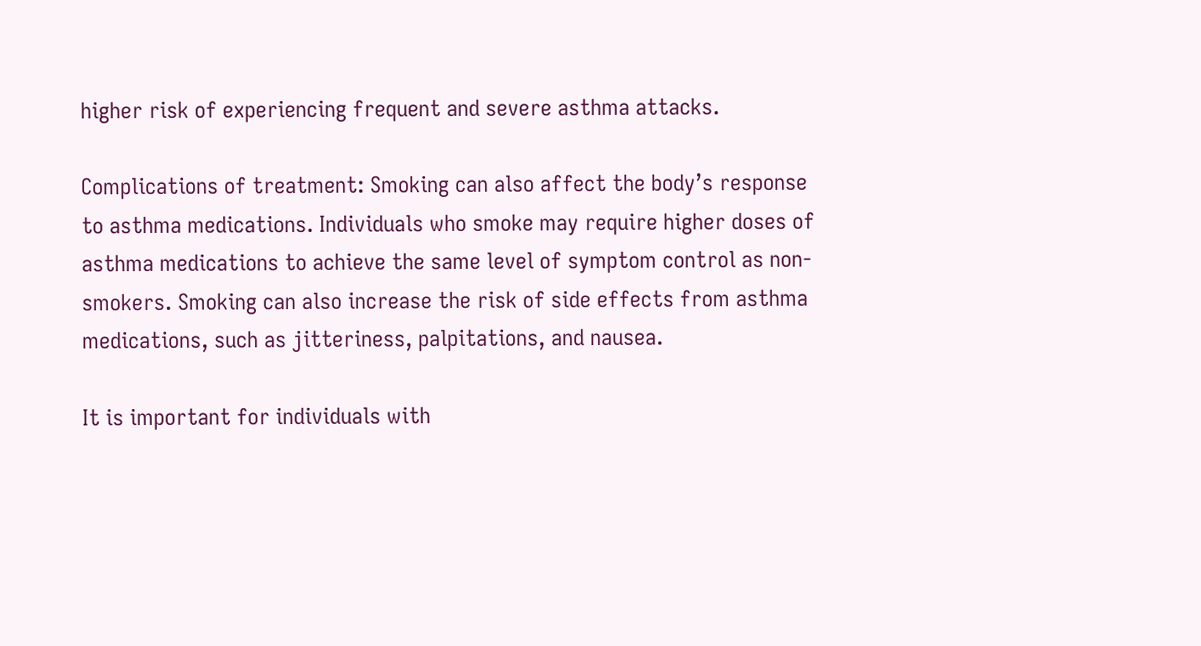higher risk of experiencing frequent and severe asthma attacks.

Complications of treatment: Smoking can also affect the body’s response to asthma medications. Individuals who smoke may require higher doses of asthma medications to achieve the same level of symptom control as non-smokers. Smoking can also increase the risk of side effects from asthma medications, such as jitteriness, palpitations, and nausea.

It is important for individuals with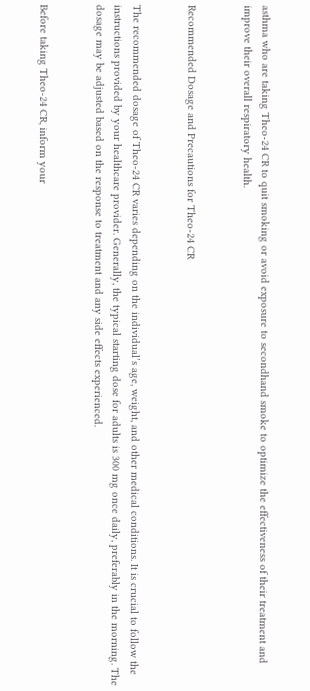asthma who are taking Theo-24 CR to quit smoking or avoid exposure to secondhand smoke to optimize the effectiveness of their treatment and improve their overall respiratory health.


Recommended Dosage and Precautions for Theo-24 CR


The recommended dosage of Theo-24 CR varies depending on the individual’s age, weight, and other medical conditions. It is crucial to follow the instructions provided by your healthcare provider. Generally, the typical starting dose for adults is 300 mg once daily, preferably in the morning. The dosage may be adjusted based on the response to treatment and any side effects experienced.


Before taking Theo-24 CR, inform your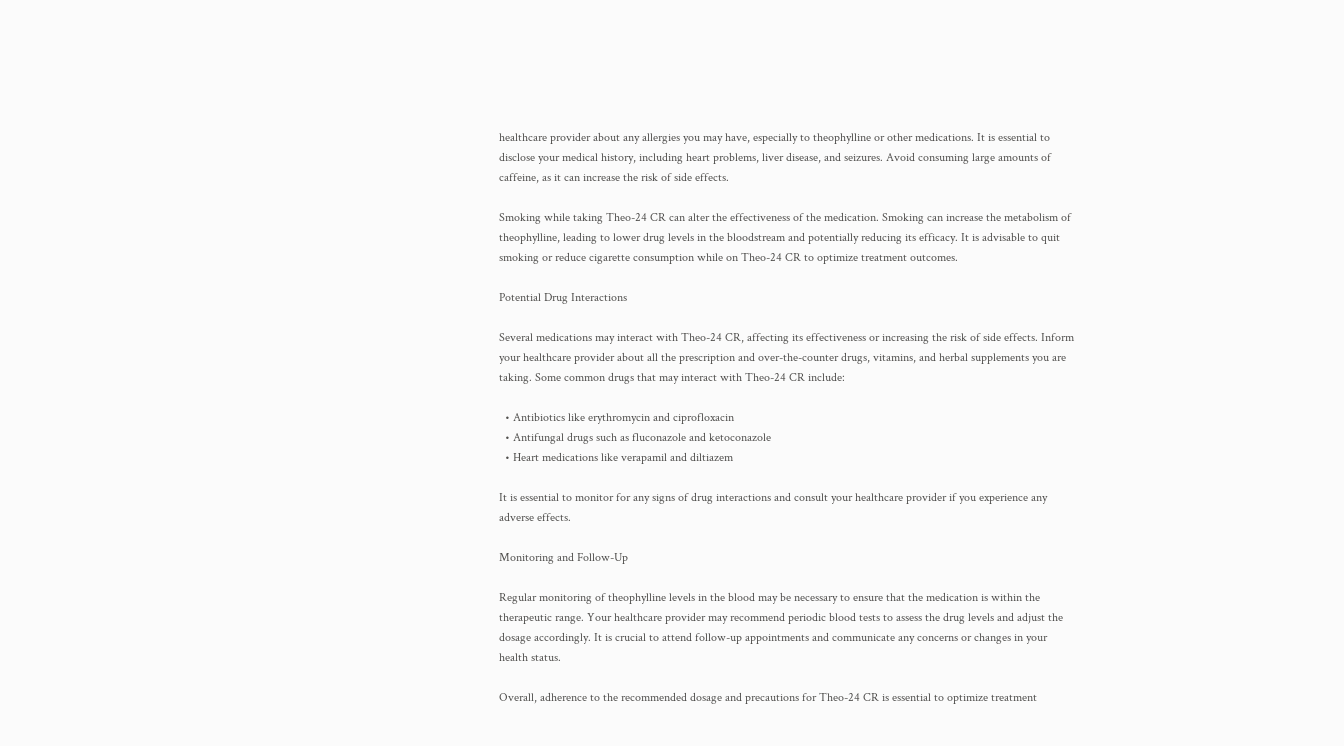healthcare provider about any allergies you may have, especially to theophylline or other medications. It is essential to disclose your medical history, including heart problems, liver disease, and seizures. Avoid consuming large amounts of caffeine, as it can increase the risk of side effects.

Smoking while taking Theo-24 CR can alter the effectiveness of the medication. Smoking can increase the metabolism of theophylline, leading to lower drug levels in the bloodstream and potentially reducing its efficacy. It is advisable to quit smoking or reduce cigarette consumption while on Theo-24 CR to optimize treatment outcomes.

Potential Drug Interactions

Several medications may interact with Theo-24 CR, affecting its effectiveness or increasing the risk of side effects. Inform your healthcare provider about all the prescription and over-the-counter drugs, vitamins, and herbal supplements you are taking. Some common drugs that may interact with Theo-24 CR include:

  • Antibiotics like erythromycin and ciprofloxacin
  • Antifungal drugs such as fluconazole and ketoconazole
  • Heart medications like verapamil and diltiazem

It is essential to monitor for any signs of drug interactions and consult your healthcare provider if you experience any adverse effects.

Monitoring and Follow-Up

Regular monitoring of theophylline levels in the blood may be necessary to ensure that the medication is within the therapeutic range. Your healthcare provider may recommend periodic blood tests to assess the drug levels and adjust the dosage accordingly. It is crucial to attend follow-up appointments and communicate any concerns or changes in your health status.

Overall, adherence to the recommended dosage and precautions for Theo-24 CR is essential to optimize treatment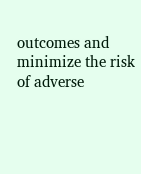outcomes and minimize the risk of adverse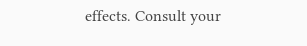effects. Consult your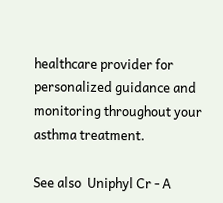healthcare provider for personalized guidance and monitoring throughout your asthma treatment.

See also  Uniphyl Cr - A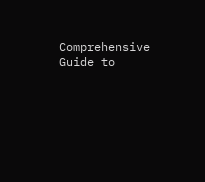Comprehensive Guide to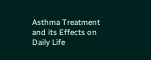Asthma Treatment and its Effects on Daily Life